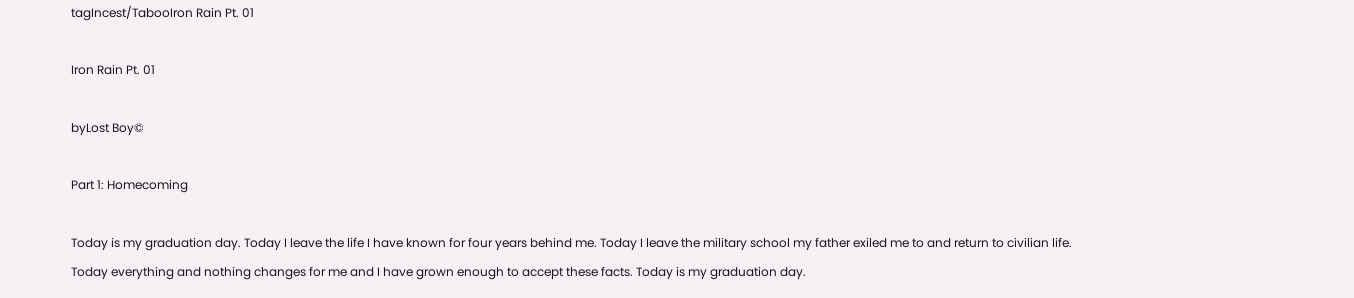tagIncest/TabooIron Rain Pt. 01

Iron Rain Pt. 01

byLost Boy©

Part 1: Homecoming

Today is my graduation day. Today I leave the life I have known for four years behind me. Today I leave the military school my father exiled me to and return to civilian life. Today everything and nothing changes for me and I have grown enough to accept these facts. Today is my graduation day.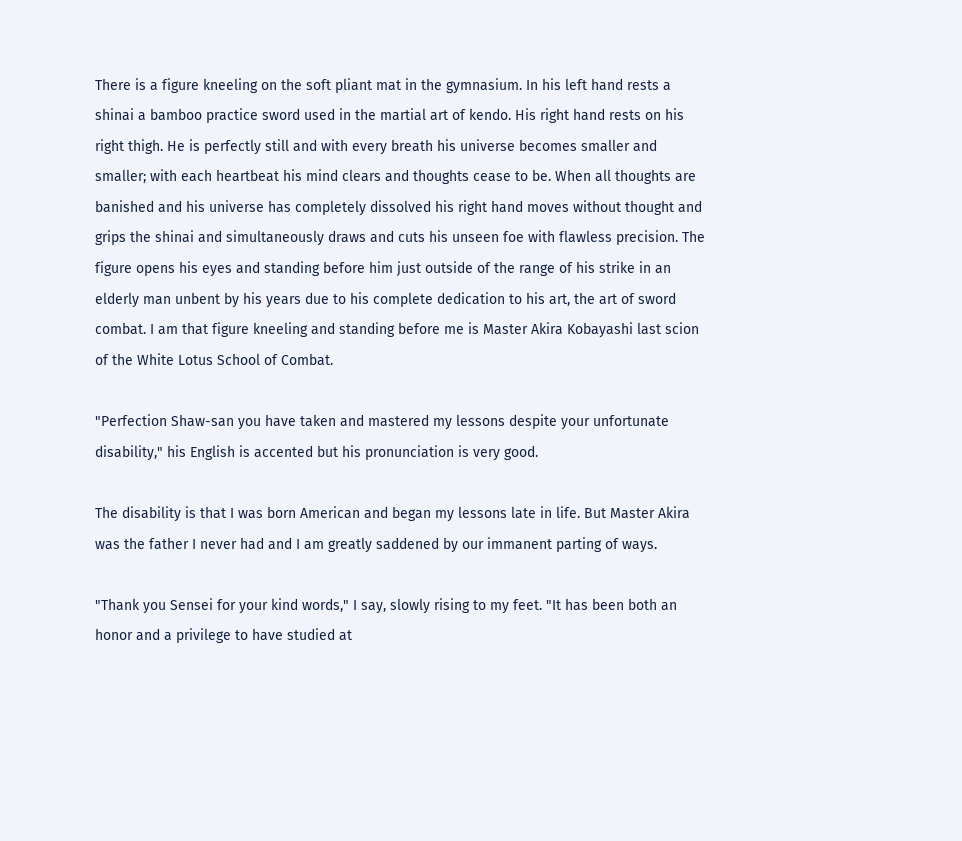There is a figure kneeling on the soft pliant mat in the gymnasium. In his left hand rests a shinai a bamboo practice sword used in the martial art of kendo. His right hand rests on his right thigh. He is perfectly still and with every breath his universe becomes smaller and smaller; with each heartbeat his mind clears and thoughts cease to be. When all thoughts are banished and his universe has completely dissolved his right hand moves without thought and grips the shinai and simultaneously draws and cuts his unseen foe with flawless precision. The figure opens his eyes and standing before him just outside of the range of his strike in an elderly man unbent by his years due to his complete dedication to his art, the art of sword combat. I am that figure kneeling and standing before me is Master Akira Kobayashi last scion of the White Lotus School of Combat.

"Perfection Shaw-san you have taken and mastered my lessons despite your unfortunate disability," his English is accented but his pronunciation is very good.

The disability is that I was born American and began my lessons late in life. But Master Akira was the father I never had and I am greatly saddened by our immanent parting of ways.

"Thank you Sensei for your kind words," I say, slowly rising to my feet. "It has been both an honor and a privilege to have studied at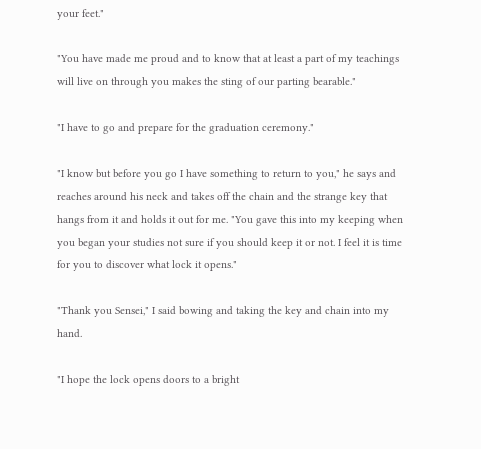your feet."

"You have made me proud and to know that at least a part of my teachings will live on through you makes the sting of our parting bearable."

"I have to go and prepare for the graduation ceremony."

"I know but before you go I have something to return to you," he says and reaches around his neck and takes off the chain and the strange key that hangs from it and holds it out for me. "You gave this into my keeping when you began your studies not sure if you should keep it or not. I feel it is time for you to discover what lock it opens."

"Thank you Sensei," I said bowing and taking the key and chain into my hand.

"I hope the lock opens doors to a bright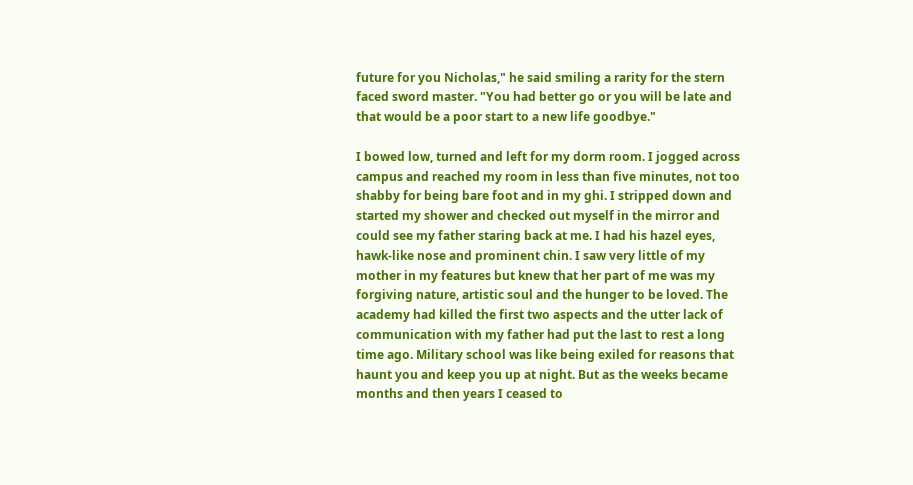future for you Nicholas," he said smiling a rarity for the stern faced sword master. "You had better go or you will be late and that would be a poor start to a new life goodbye."

I bowed low, turned and left for my dorm room. I jogged across campus and reached my room in less than five minutes, not too shabby for being bare foot and in my ghi. I stripped down and started my shower and checked out myself in the mirror and could see my father staring back at me. I had his hazel eyes, hawk-like nose and prominent chin. I saw very little of my mother in my features but knew that her part of me was my forgiving nature, artistic soul and the hunger to be loved. The academy had killed the first two aspects and the utter lack of communication with my father had put the last to rest a long time ago. Military school was like being exiled for reasons that haunt you and keep you up at night. But as the weeks became months and then years I ceased to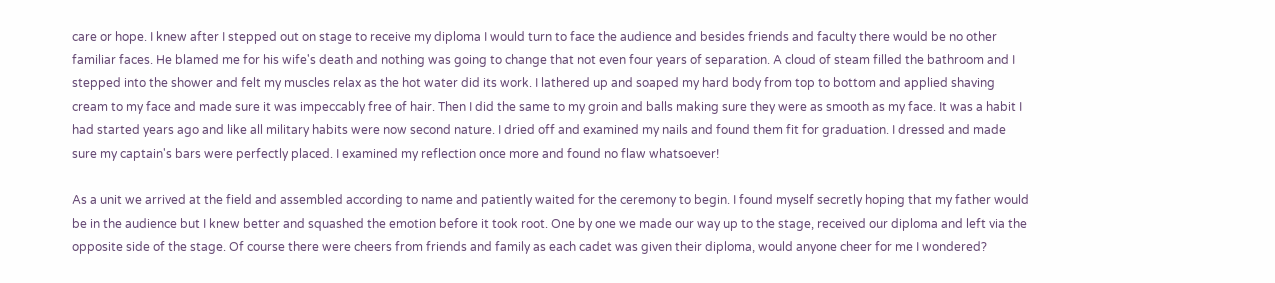care or hope. I knew after I stepped out on stage to receive my diploma I would turn to face the audience and besides friends and faculty there would be no other familiar faces. He blamed me for his wife's death and nothing was going to change that not even four years of separation. A cloud of steam filled the bathroom and I stepped into the shower and felt my muscles relax as the hot water did its work. I lathered up and soaped my hard body from top to bottom and applied shaving cream to my face and made sure it was impeccably free of hair. Then I did the same to my groin and balls making sure they were as smooth as my face. It was a habit I had started years ago and like all military habits were now second nature. I dried off and examined my nails and found them fit for graduation. I dressed and made sure my captain's bars were perfectly placed. I examined my reflection once more and found no flaw whatsoever!

As a unit we arrived at the field and assembled according to name and patiently waited for the ceremony to begin. I found myself secretly hoping that my father would be in the audience but I knew better and squashed the emotion before it took root. One by one we made our way up to the stage, received our diploma and left via the opposite side of the stage. Of course there were cheers from friends and family as each cadet was given their diploma, would anyone cheer for me I wondered?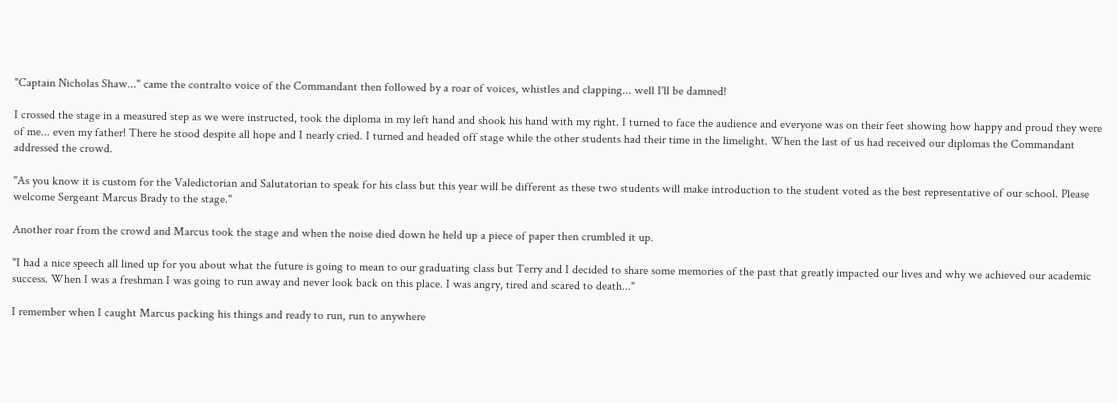"Captain Nicholas Shaw..." came the contralto voice of the Commandant then followed by a roar of voices, whistles and clapping... well I'll be damned!

I crossed the stage in a measured step as we were instructed, took the diploma in my left hand and shook his hand with my right. I turned to face the audience and everyone was on their feet showing how happy and proud they were of me... even my father! There he stood despite all hope and I nearly cried. I turned and headed off stage while the other students had their time in the limelight. When the last of us had received our diplomas the Commandant addressed the crowd.

"As you know it is custom for the Valedictorian and Salutatorian to speak for his class but this year will be different as these two students will make introduction to the student voted as the best representative of our school. Please welcome Sergeant Marcus Brady to the stage."

Another roar from the crowd and Marcus took the stage and when the noise died down he held up a piece of paper then crumbled it up.

"I had a nice speech all lined up for you about what the future is going to mean to our graduating class but Terry and I decided to share some memories of the past that greatly impacted our lives and why we achieved our academic success. When I was a freshman I was going to run away and never look back on this place. I was angry, tired and scared to death..."

I remember when I caught Marcus packing his things and ready to run, run to anywhere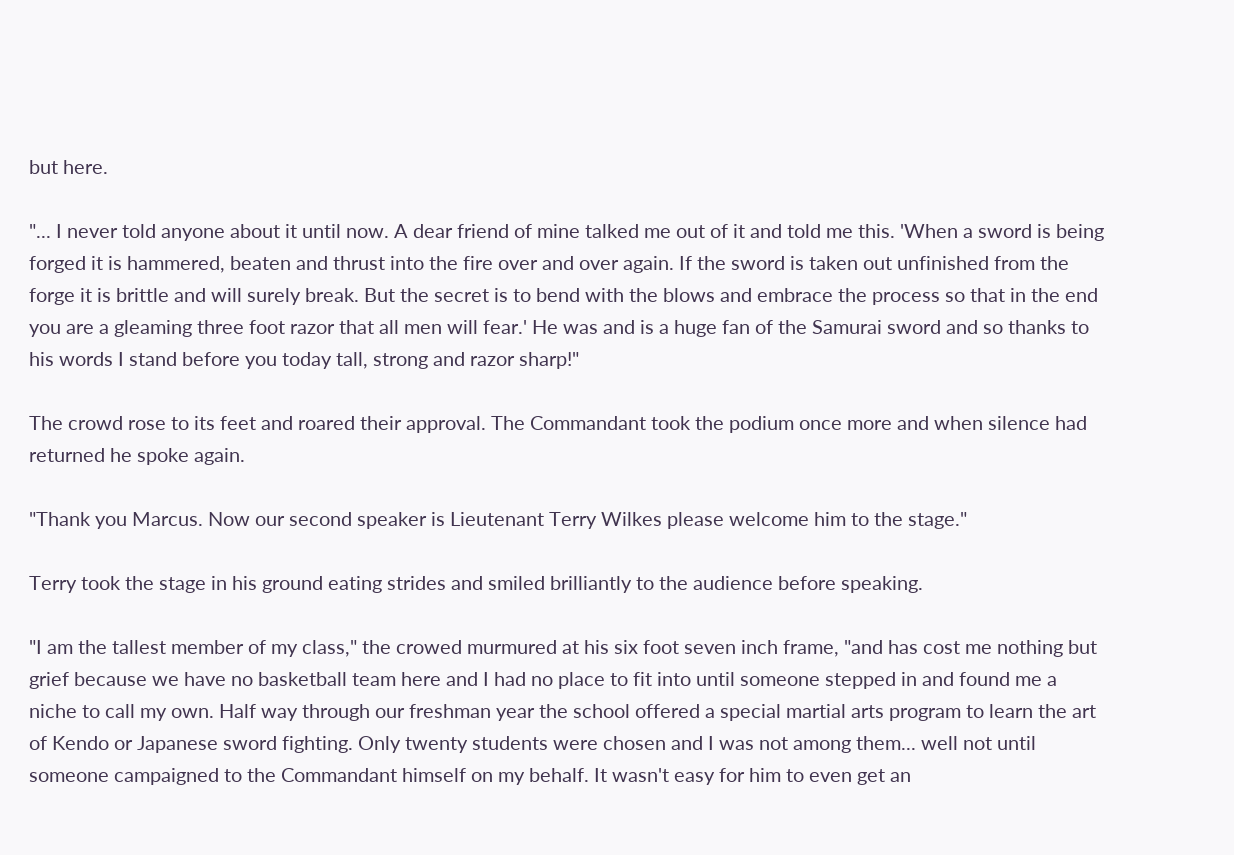but here.

"... I never told anyone about it until now. A dear friend of mine talked me out of it and told me this. 'When a sword is being forged it is hammered, beaten and thrust into the fire over and over again. If the sword is taken out unfinished from the forge it is brittle and will surely break. But the secret is to bend with the blows and embrace the process so that in the end you are a gleaming three foot razor that all men will fear.' He was and is a huge fan of the Samurai sword and so thanks to his words I stand before you today tall, strong and razor sharp!"

The crowd rose to its feet and roared their approval. The Commandant took the podium once more and when silence had returned he spoke again.

"Thank you Marcus. Now our second speaker is Lieutenant Terry Wilkes please welcome him to the stage."

Terry took the stage in his ground eating strides and smiled brilliantly to the audience before speaking.

"I am the tallest member of my class," the crowed murmured at his six foot seven inch frame, "and has cost me nothing but grief because we have no basketball team here and I had no place to fit into until someone stepped in and found me a niche to call my own. Half way through our freshman year the school offered a special martial arts program to learn the art of Kendo or Japanese sword fighting. Only twenty students were chosen and I was not among them... well not until someone campaigned to the Commandant himself on my behalf. It wasn't easy for him to even get an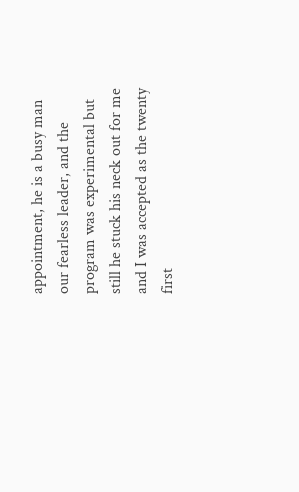appointment, he is a busy man our fearless leader, and the program was experimental but still he stuck his neck out for me and I was accepted as the twenty first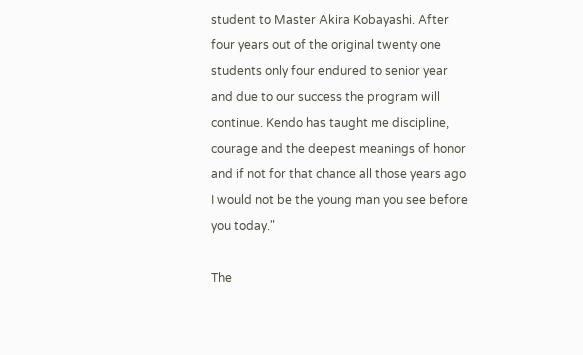student to Master Akira Kobayashi. After four years out of the original twenty one students only four endured to senior year and due to our success the program will continue. Kendo has taught me discipline, courage and the deepest meanings of honor and if not for that chance all those years ago I would not be the young man you see before you today."

The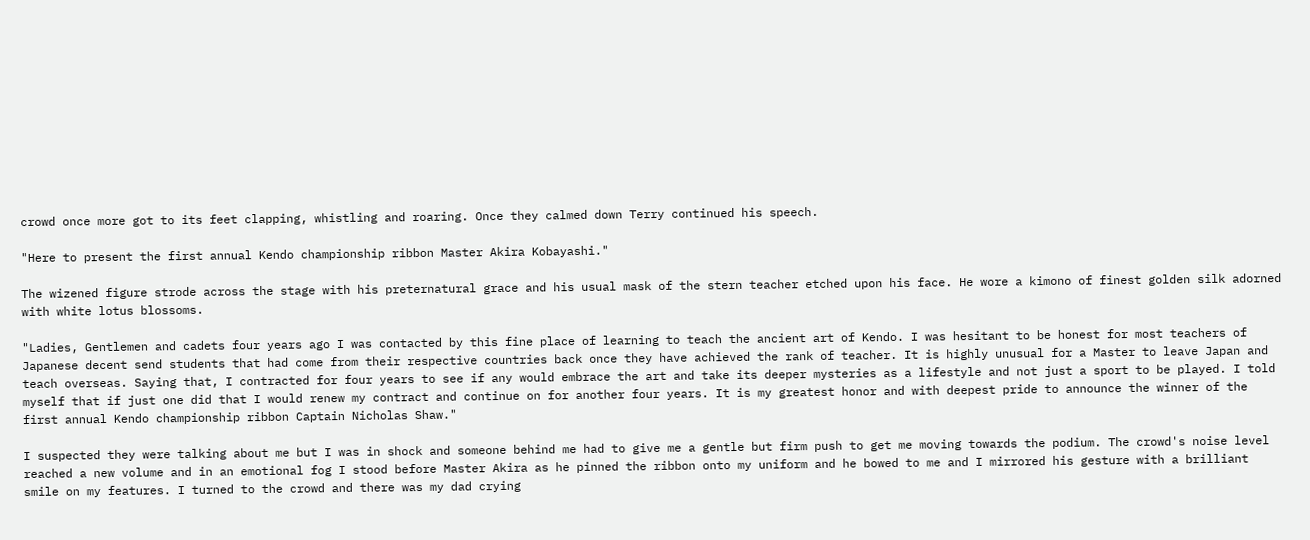crowd once more got to its feet clapping, whistling and roaring. Once they calmed down Terry continued his speech.

"Here to present the first annual Kendo championship ribbon Master Akira Kobayashi."

The wizened figure strode across the stage with his preternatural grace and his usual mask of the stern teacher etched upon his face. He wore a kimono of finest golden silk adorned with white lotus blossoms.

"Ladies, Gentlemen and cadets four years ago I was contacted by this fine place of learning to teach the ancient art of Kendo. I was hesitant to be honest for most teachers of Japanese decent send students that had come from their respective countries back once they have achieved the rank of teacher. It is highly unusual for a Master to leave Japan and teach overseas. Saying that, I contracted for four years to see if any would embrace the art and take its deeper mysteries as a lifestyle and not just a sport to be played. I told myself that if just one did that I would renew my contract and continue on for another four years. It is my greatest honor and with deepest pride to announce the winner of the first annual Kendo championship ribbon Captain Nicholas Shaw."

I suspected they were talking about me but I was in shock and someone behind me had to give me a gentle but firm push to get me moving towards the podium. The crowd's noise level reached a new volume and in an emotional fog I stood before Master Akira as he pinned the ribbon onto my uniform and he bowed to me and I mirrored his gesture with a brilliant smile on my features. I turned to the crowd and there was my dad crying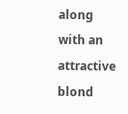along with an attractive blond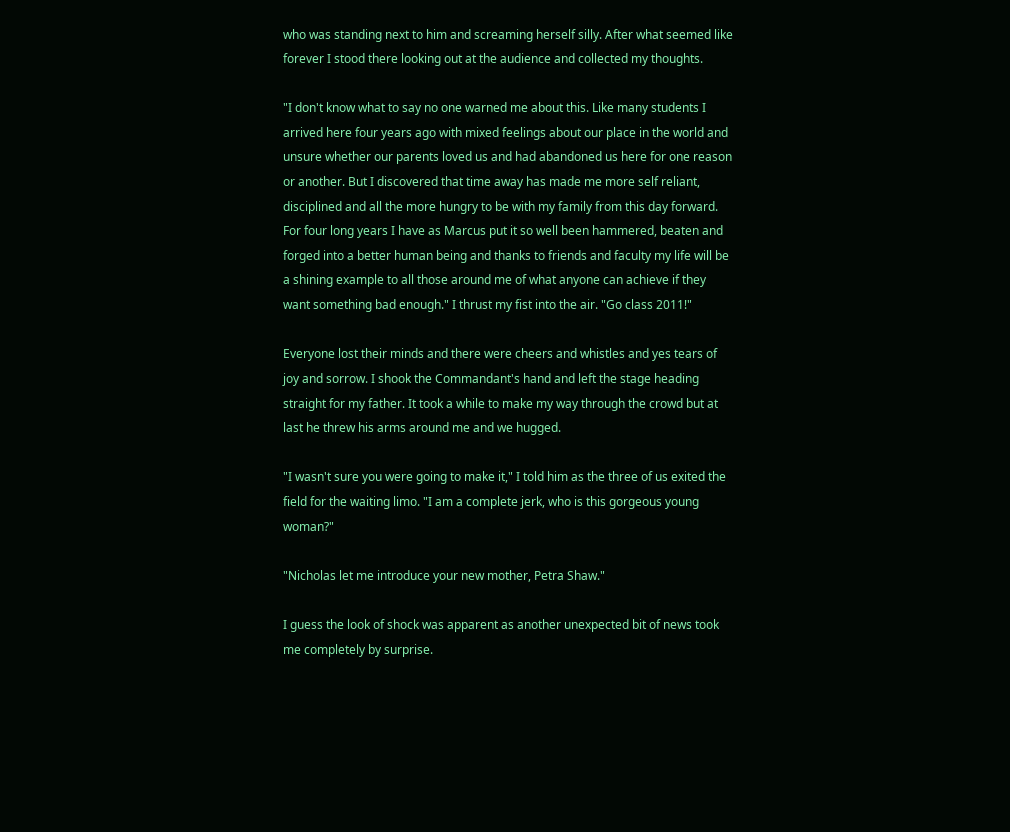who was standing next to him and screaming herself silly. After what seemed like forever I stood there looking out at the audience and collected my thoughts.

"I don't know what to say no one warned me about this. Like many students I arrived here four years ago with mixed feelings about our place in the world and unsure whether our parents loved us and had abandoned us here for one reason or another. But I discovered that time away has made me more self reliant, disciplined and all the more hungry to be with my family from this day forward. For four long years I have as Marcus put it so well been hammered, beaten and forged into a better human being and thanks to friends and faculty my life will be a shining example to all those around me of what anyone can achieve if they want something bad enough." I thrust my fist into the air. "Go class 2011!"

Everyone lost their minds and there were cheers and whistles and yes tears of joy and sorrow. I shook the Commandant's hand and left the stage heading straight for my father. It took a while to make my way through the crowd but at last he threw his arms around me and we hugged.

"I wasn't sure you were going to make it," I told him as the three of us exited the field for the waiting limo. "I am a complete jerk, who is this gorgeous young woman?"

"Nicholas let me introduce your new mother, Petra Shaw."

I guess the look of shock was apparent as another unexpected bit of news took me completely by surprise.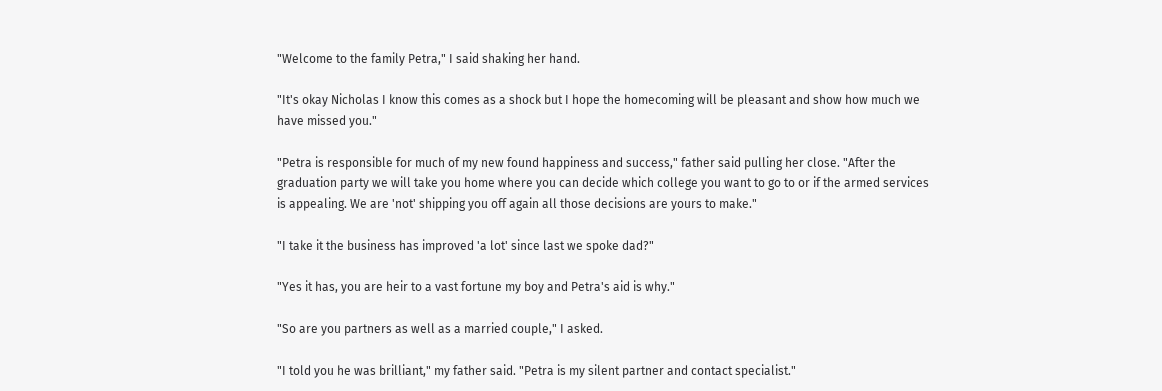"Welcome to the family Petra," I said shaking her hand.

"It's okay Nicholas I know this comes as a shock but I hope the homecoming will be pleasant and show how much we have missed you."

"Petra is responsible for much of my new found happiness and success," father said pulling her close. "After the graduation party we will take you home where you can decide which college you want to go to or if the armed services is appealing. We are 'not' shipping you off again all those decisions are yours to make."

"I take it the business has improved 'a lot' since last we spoke dad?"

"Yes it has, you are heir to a vast fortune my boy and Petra's aid is why."

"So are you partners as well as a married couple," I asked.

"I told you he was brilliant," my father said. "Petra is my silent partner and contact specialist."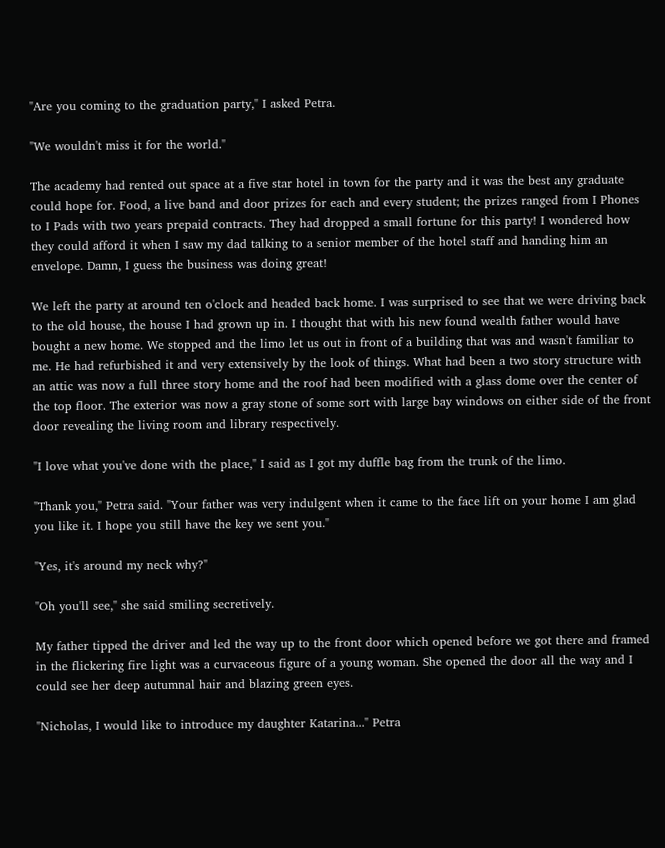"Are you coming to the graduation party," I asked Petra.

"We wouldn't miss it for the world."

The academy had rented out space at a five star hotel in town for the party and it was the best any graduate could hope for. Food, a live band and door prizes for each and every student; the prizes ranged from I Phones to I Pads with two years prepaid contracts. They had dropped a small fortune for this party! I wondered how they could afford it when I saw my dad talking to a senior member of the hotel staff and handing him an envelope. Damn, I guess the business was doing great!

We left the party at around ten o'clock and headed back home. I was surprised to see that we were driving back to the old house, the house I had grown up in. I thought that with his new found wealth father would have bought a new home. We stopped and the limo let us out in front of a building that was and wasn't familiar to me. He had refurbished it and very extensively by the look of things. What had been a two story structure with an attic was now a full three story home and the roof had been modified with a glass dome over the center of the top floor. The exterior was now a gray stone of some sort with large bay windows on either side of the front door revealing the living room and library respectively.

"I love what you've done with the place," I said as I got my duffle bag from the trunk of the limo.

"Thank you," Petra said. "Your father was very indulgent when it came to the face lift on your home I am glad you like it. I hope you still have the key we sent you."

"Yes, it's around my neck why?"

"Oh you'll see," she said smiling secretively.

My father tipped the driver and led the way up to the front door which opened before we got there and framed in the flickering fire light was a curvaceous figure of a young woman. She opened the door all the way and I could see her deep autumnal hair and blazing green eyes.

"Nicholas, I would like to introduce my daughter Katarina..." Petra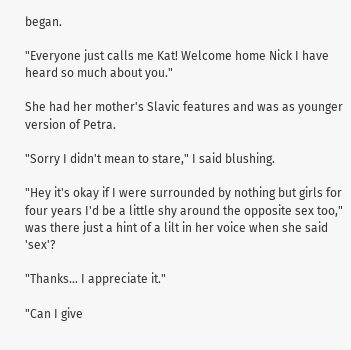began.

"Everyone just calls me Kat! Welcome home Nick I have heard so much about you."

She had her mother's Slavic features and was as younger version of Petra.

"Sorry I didn't mean to stare," I said blushing.

"Hey it's okay if I were surrounded by nothing but girls for four years I'd be a little shy around the opposite sex too," was there just a hint of a lilt in her voice when she said 'sex'?

"Thanks... I appreciate it."

"Can I give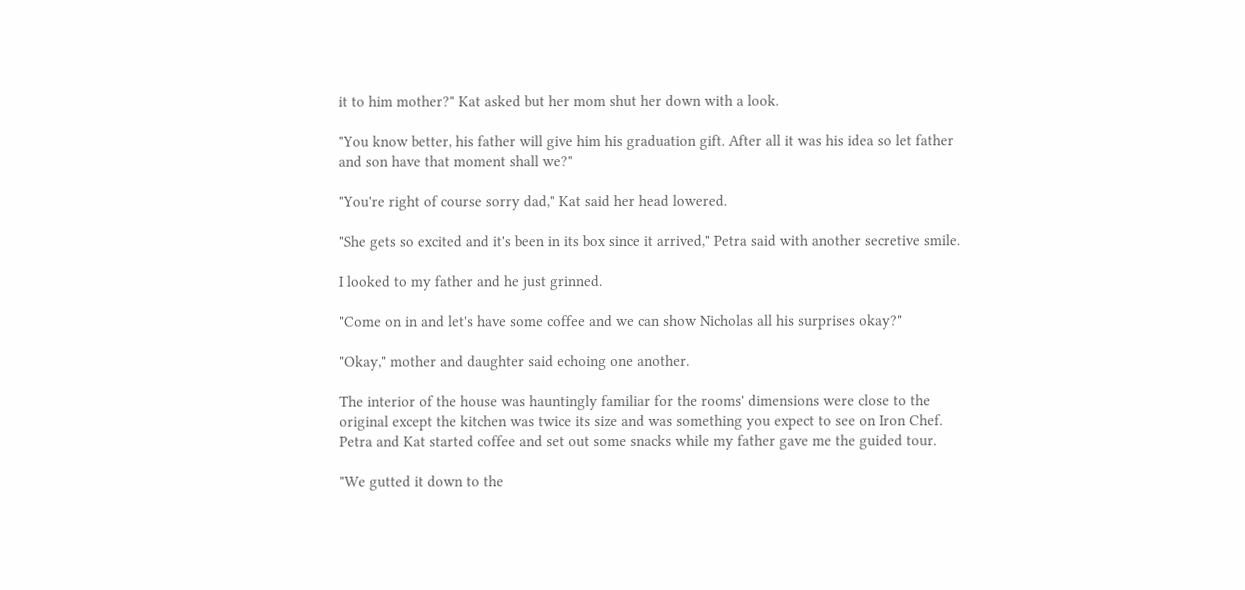it to him mother?" Kat asked but her mom shut her down with a look.

"You know better, his father will give him his graduation gift. After all it was his idea so let father and son have that moment shall we?"

"You're right of course sorry dad," Kat said her head lowered.

"She gets so excited and it's been in its box since it arrived," Petra said with another secretive smile.

I looked to my father and he just grinned.

"Come on in and let's have some coffee and we can show Nicholas all his surprises okay?"

"Okay," mother and daughter said echoing one another.

The interior of the house was hauntingly familiar for the rooms' dimensions were close to the original except the kitchen was twice its size and was something you expect to see on Iron Chef. Petra and Kat started coffee and set out some snacks while my father gave me the guided tour.

"We gutted it down to the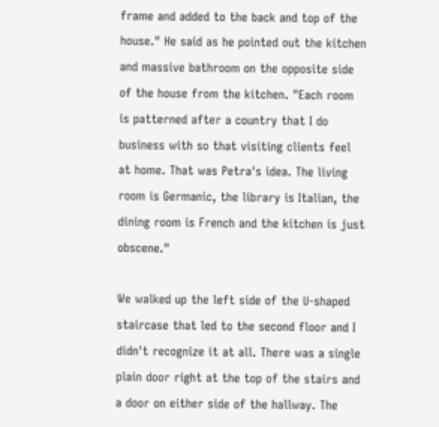frame and added to the back and top of the house." He said as he pointed out the kitchen and massive bathroom on the opposite side of the house from the kitchen. "Each room is patterned after a country that I do business with so that visiting clients feel at home. That was Petra's idea. The living room is Germanic, the library is Italian, the dining room is French and the kitchen is just obscene."

We walked up the left side of the U-shaped staircase that led to the second floor and I didn't recognize it at all. There was a single plain door right at the top of the stairs and a door on either side of the hallway. The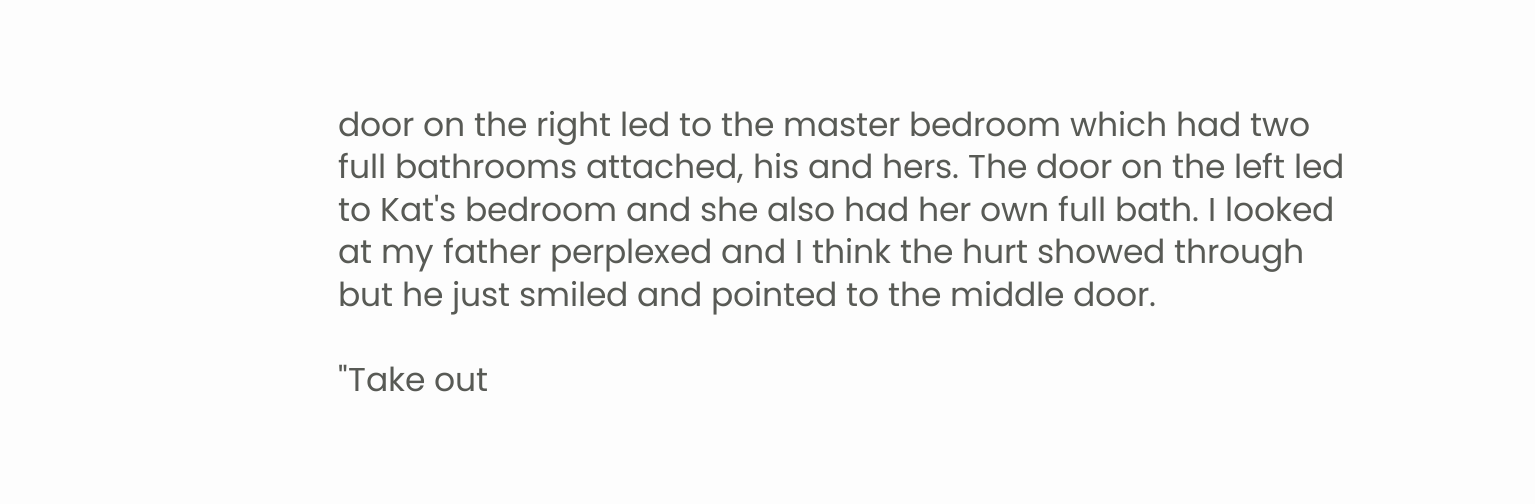door on the right led to the master bedroom which had two full bathrooms attached, his and hers. The door on the left led to Kat's bedroom and she also had her own full bath. I looked at my father perplexed and I think the hurt showed through but he just smiled and pointed to the middle door.

"Take out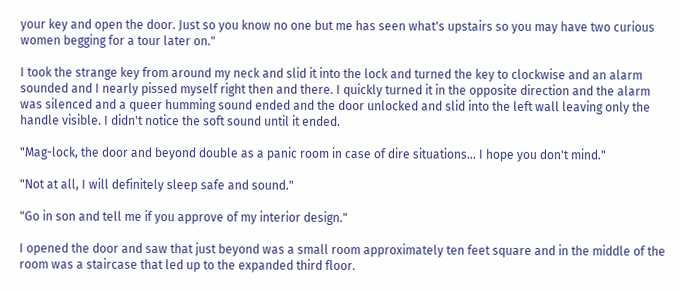your key and open the door. Just so you know no one but me has seen what's upstairs so you may have two curious women begging for a tour later on."

I took the strange key from around my neck and slid it into the lock and turned the key to clockwise and an alarm sounded and I nearly pissed myself right then and there. I quickly turned it in the opposite direction and the alarm was silenced and a queer humming sound ended and the door unlocked and slid into the left wall leaving only the handle visible. I didn't notice the soft sound until it ended.

"Mag-lock, the door and beyond double as a panic room in case of dire situations... I hope you don't mind."

"Not at all, I will definitely sleep safe and sound."

"Go in son and tell me if you approve of my interior design."

I opened the door and saw that just beyond was a small room approximately ten feet square and in the middle of the room was a staircase that led up to the expanded third floor.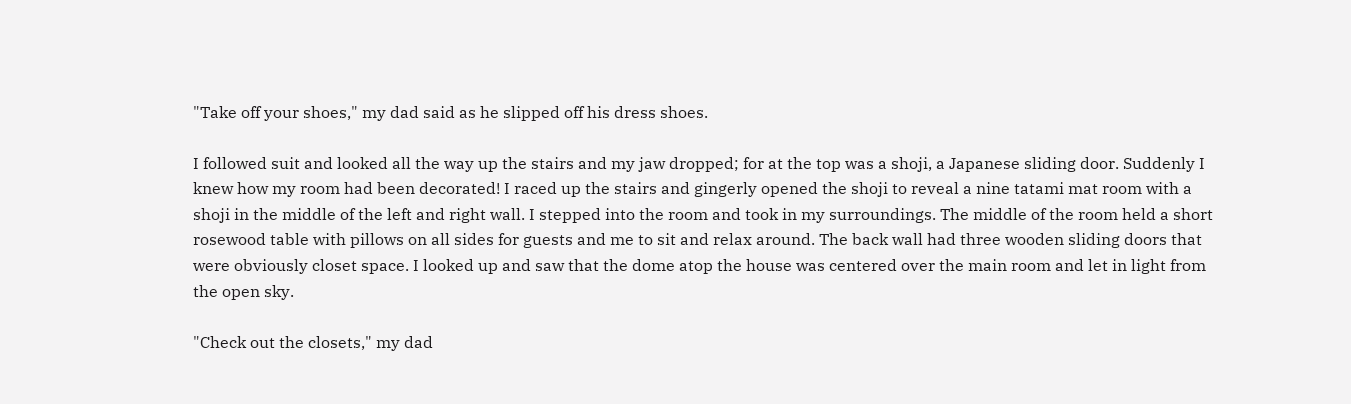"Take off your shoes," my dad said as he slipped off his dress shoes.

I followed suit and looked all the way up the stairs and my jaw dropped; for at the top was a shoji, a Japanese sliding door. Suddenly I knew how my room had been decorated! I raced up the stairs and gingerly opened the shoji to reveal a nine tatami mat room with a shoji in the middle of the left and right wall. I stepped into the room and took in my surroundings. The middle of the room held a short rosewood table with pillows on all sides for guests and me to sit and relax around. The back wall had three wooden sliding doors that were obviously closet space. I looked up and saw that the dome atop the house was centered over the main room and let in light from the open sky.

"Check out the closets," my dad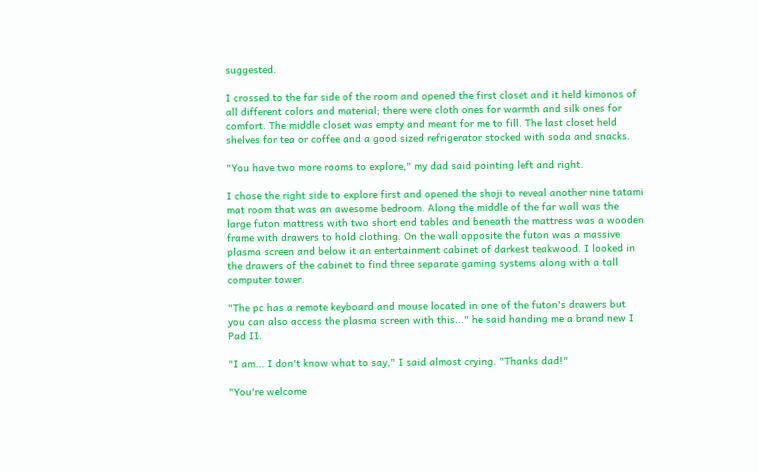suggested.

I crossed to the far side of the room and opened the first closet and it held kimonos of all different colors and material; there were cloth ones for warmth and silk ones for comfort. The middle closet was empty and meant for me to fill. The last closet held shelves for tea or coffee and a good sized refrigerator stocked with soda and snacks.

"You have two more rooms to explore," my dad said pointing left and right.

I chose the right side to explore first and opened the shoji to reveal another nine tatami mat room that was an awesome bedroom. Along the middle of the far wall was the large futon mattress with two short end tables and beneath the mattress was a wooden frame with drawers to hold clothing. On the wall opposite the futon was a massive plasma screen and below it an entertainment cabinet of darkest teakwood. I looked in the drawers of the cabinet to find three separate gaming systems along with a tall computer tower.

"The pc has a remote keyboard and mouse located in one of the futon's drawers but you can also access the plasma screen with this..." he said handing me a brand new I Pad II.

"I am... I don't know what to say," I said almost crying. "Thanks dad!"

"You're welcome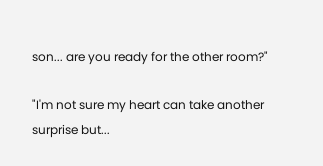son... are you ready for the other room?"

"I'm not sure my heart can take another surprise but...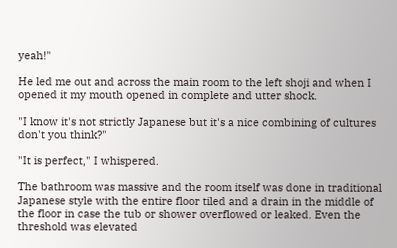yeah!"

He led me out and across the main room to the left shoji and when I opened it my mouth opened in complete and utter shock.

"I know it's not strictly Japanese but it's a nice combining of cultures don't you think?"

"It is perfect," I whispered.

The bathroom was massive and the room itself was done in traditional Japanese style with the entire floor tiled and a drain in the middle of the floor in case the tub or shower overflowed or leaked. Even the threshold was elevated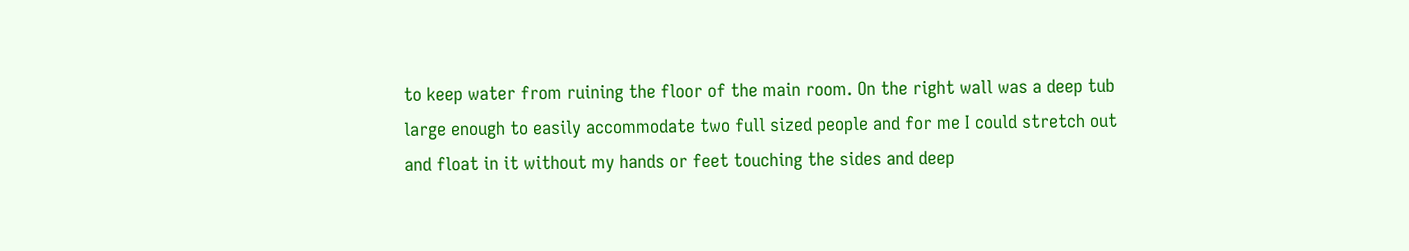to keep water from ruining the floor of the main room. On the right wall was a deep tub large enough to easily accommodate two full sized people and for me I could stretch out and float in it without my hands or feet touching the sides and deep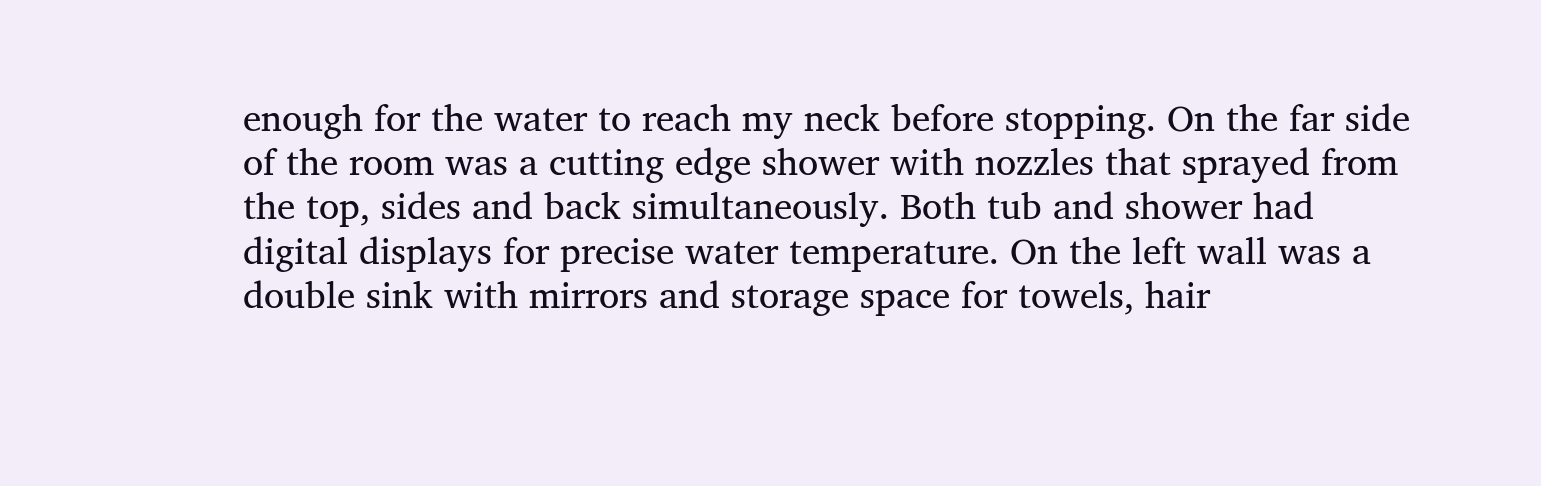enough for the water to reach my neck before stopping. On the far side of the room was a cutting edge shower with nozzles that sprayed from the top, sides and back simultaneously. Both tub and shower had digital displays for precise water temperature. On the left wall was a double sink with mirrors and storage space for towels, hair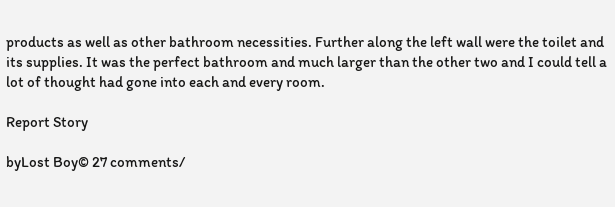products as well as other bathroom necessities. Further along the left wall were the toilet and its supplies. It was the perfect bathroom and much larger than the other two and I could tell a lot of thought had gone into each and every room.

Report Story

byLost Boy© 27 comments/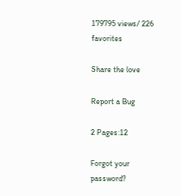179795 views/ 226 favorites

Share the love

Report a Bug

2 Pages:12

Forgot your password?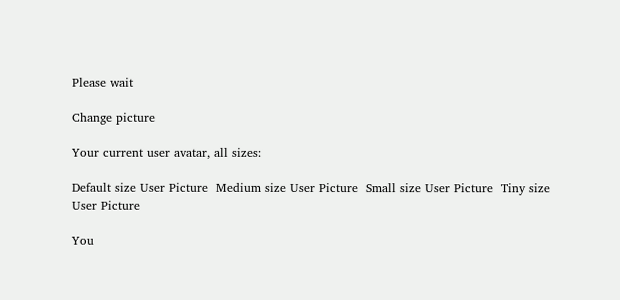Please wait

Change picture

Your current user avatar, all sizes:

Default size User Picture  Medium size User Picture  Small size User Picture  Tiny size User Picture

You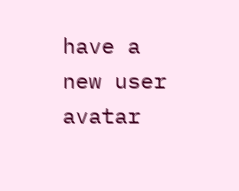have a new user avatar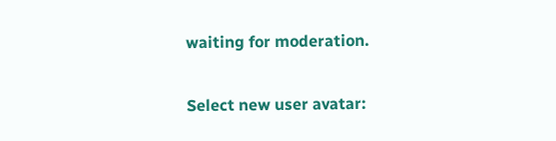waiting for moderation.

Select new user avatar: